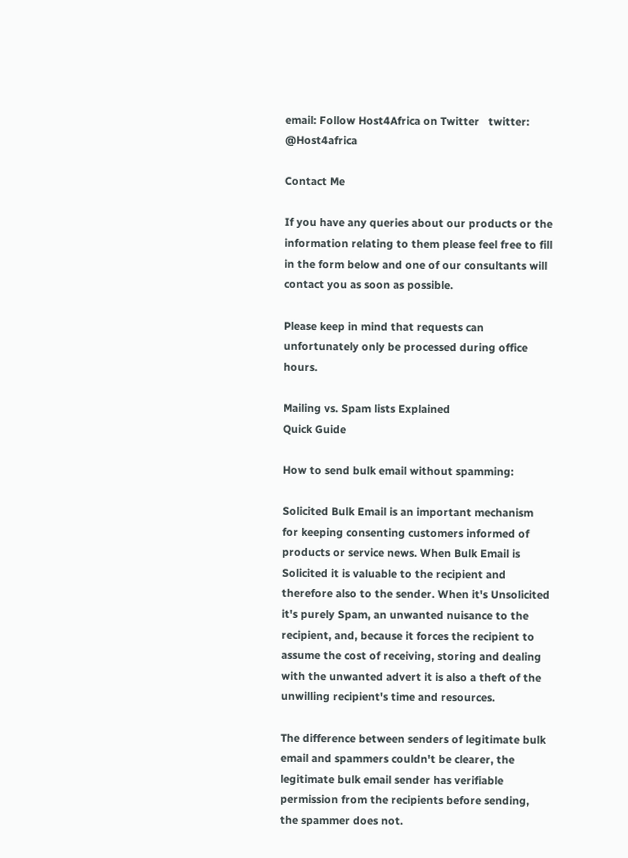email: Follow Host4Africa on Twitter   twitter: @Host4africa

Contact Me

If you have any queries about our products or the information relating to them please feel free to fill in the form below and one of our consultants will contact you as soon as possible.

Please keep in mind that requests can unfortunately only be processed during office hours.

Mailing vs. Spam lists Explained
Quick Guide

How to send bulk email without spamming:

Solicited Bulk Email is an important mechanism for keeping consenting customers informed of products or service news. When Bulk Email is Solicited it is valuable to the recipient and therefore also to the sender. When it's Unsolicited it's purely Spam, an unwanted nuisance to the recipient, and, because it forces the recipient to assume the cost of receiving, storing and dealing with the unwanted advert it is also a theft of the unwilling recipient's time and resources.

The difference between senders of legitimate bulk email and spammers couldn't be clearer, the legitimate bulk email sender has verifiable permission from the recipients before sending, the spammer does not.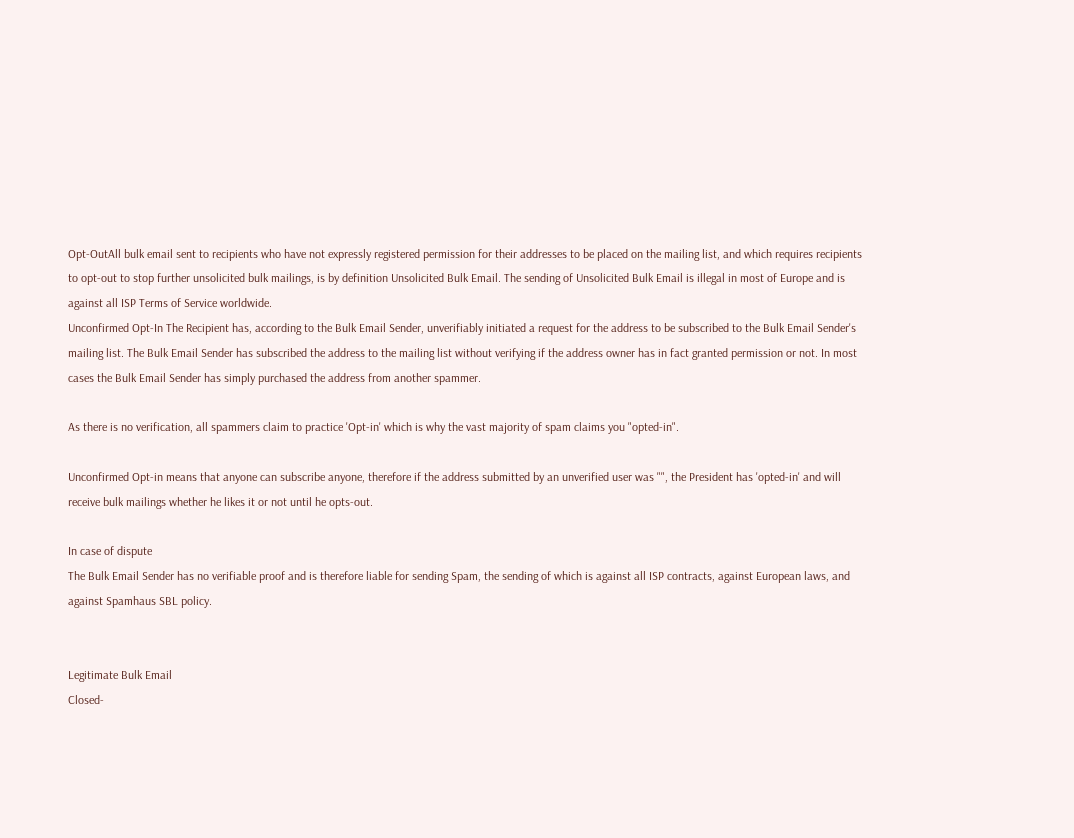Opt-OutAll bulk email sent to recipients who have not expressly registered permission for their addresses to be placed on the mailing list, and which requires recipients to opt-out to stop further unsolicited bulk mailings, is by definition Unsolicited Bulk Email. The sending of Unsolicited Bulk Email is illegal in most of Europe and is against all ISP Terms of Service worldwide.
Unconfirmed Opt-In The Recipient has, according to the Bulk Email Sender, unverifiably initiated a request for the address to be subscribed to the Bulk Email Sender's mailing list. The Bulk Email Sender has subscribed the address to the mailing list without verifying if the address owner has in fact granted permission or not. In most cases the Bulk Email Sender has simply purchased the address from another spammer.

As there is no verification, all spammers claim to practice 'Opt-in' which is why the vast majority of spam claims you "opted-in".

Unconfirmed Opt-in means that anyone can subscribe anyone, therefore if the address submitted by an unverified user was "", the President has 'opted-in' and will receive bulk mailings whether he likes it or not until he opts-out.

In case of dispute
The Bulk Email Sender has no verifiable proof and is therefore liable for sending Spam, the sending of which is against all ISP contracts, against European laws, and against Spamhaus SBL policy.


Legitimate Bulk Email
Closed-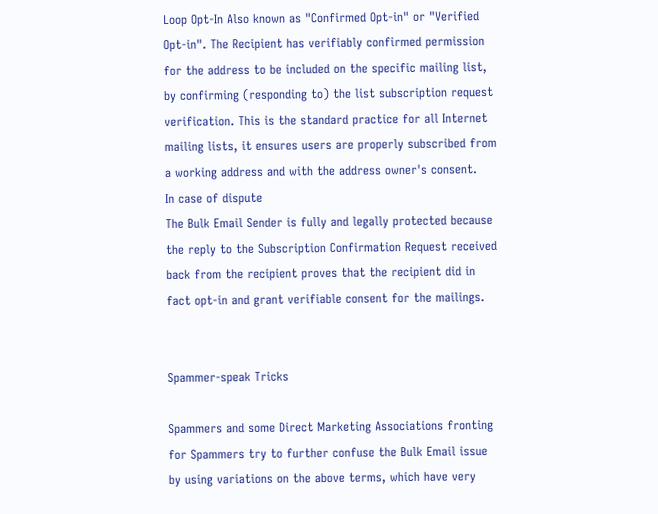Loop Opt-In Also known as "Confirmed Opt-in" or "Verified Opt-in". The Recipient has verifiably confirmed permission for the address to be included on the specific mailing list, by confirming (responding to) the list subscription request verification. This is the standard practice for all Internet mailing lists, it ensures users are properly subscribed from a working address and with the address owner's consent.
In case of dispute
The Bulk Email Sender is fully and legally protected because the reply to the Subscription Confirmation Request received back from the recipient proves that the recipient did in fact opt-in and grant verifiable consent for the mailings.


Spammer-speak Tricks

Spammers and some Direct Marketing Associations fronting for Spammers try to further confuse the Bulk Email issue by using variations on the above terms, which have very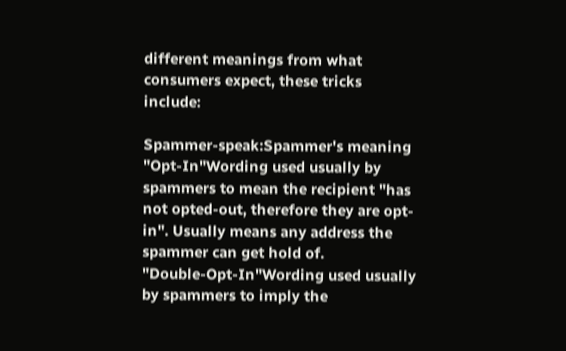different meanings from what consumers expect, these tricks include:

Spammer-speak:Spammer's meaning
"Opt-In"Wording used usually by spammers to mean the recipient "has not opted-out, therefore they are opt-in". Usually means any address the spammer can get hold of.
"Double-Opt-In"Wording used usually by spammers to imply the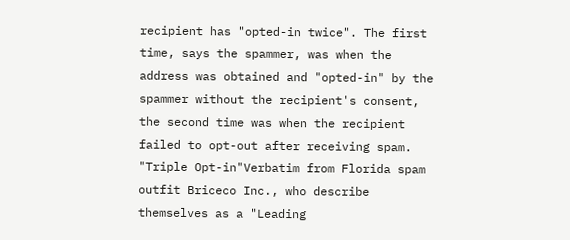recipient has "opted-in twice". The first time, says the spammer, was when the address was obtained and "opted-in" by the spammer without the recipient's consent, the second time was when the recipient failed to opt-out after receiving spam.
"Triple Opt-in"Verbatim from Florida spam outfit Briceco Inc., who describe themselves as a "Leading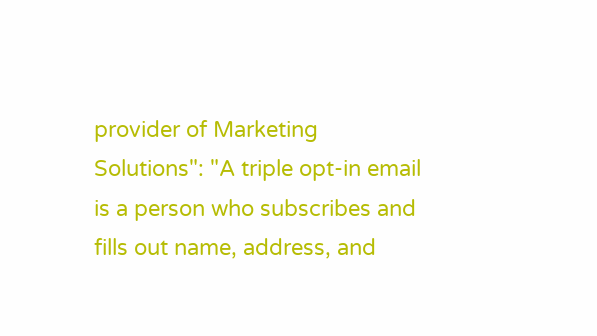provider of Marketing Solutions": "A triple opt-in email is a person who subscribes and fills out name, address, and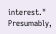interest." Presumably,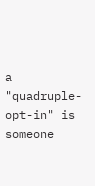a "quadruple-opt-in" is someone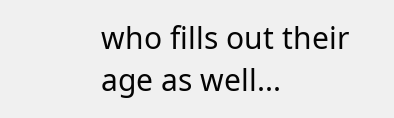who fills out their age as well...